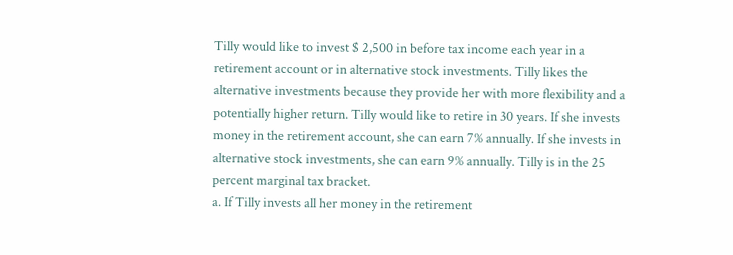Tilly would like to invest $ 2,500 in before tax income each year in a retirement account or in alternative stock investments. Tilly likes the alternative investments because they provide her with more flexibility and a potentially higher return. Tilly would like to retire in 30 years. If she invests money in the retirement account, she can earn 7% annually. If she invests in alternative stock investments, she can earn 9% annually. Tilly is in the 25 percent marginal tax bracket.
a. If Tilly invests all her money in the retirement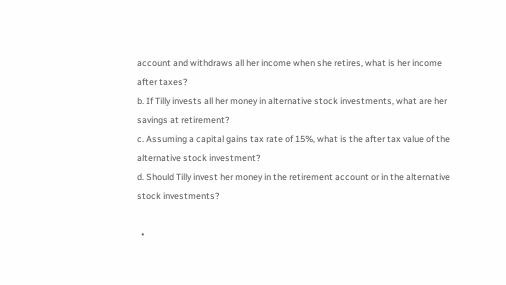account and withdraws all her income when she retires, what is her income after taxes?
b. If Tilly invests all her money in alternative stock investments, what are her savings at retirement?
c. Assuming a capital gains tax rate of 15%, what is the after tax value of the alternative stock investment?
d. Should Tilly invest her money in the retirement account or in the alternative stock investments?

  •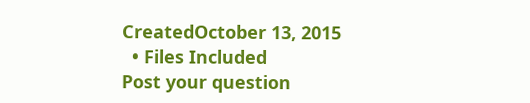CreatedOctober 13, 2015
  • Files Included
Post your question